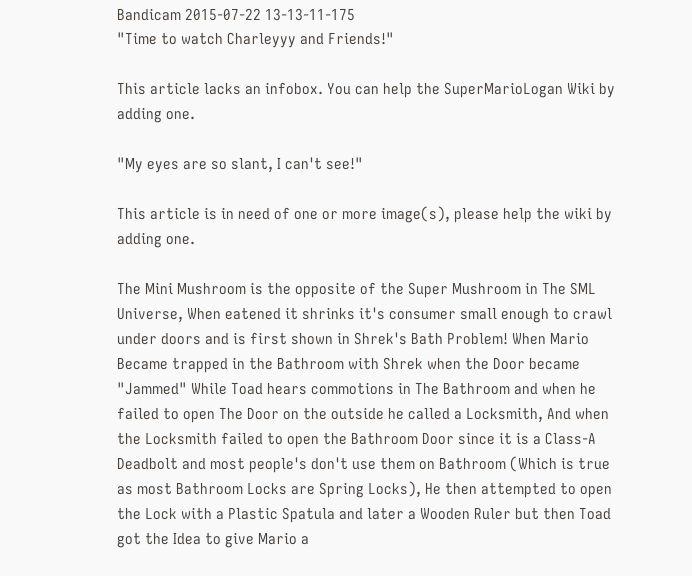Bandicam 2015-07-22 13-13-11-175
"Time to watch Charleyyy and Friends!"

This article lacks an infobox. You can help the SuperMarioLogan Wiki by adding one.

"My eyes are so slant, I can't see!"

This article is in need of one or more image(s), please help the wiki by adding one.

The Mini Mushroom is the opposite of the Super Mushroom in The SML Universe, When eatened it shrinks it's consumer small enough to crawl under doors and is first shown in Shrek's Bath Problem! When Mario Became trapped in the Bathroom with Shrek when the Door became "Jammed" While Toad hears commotions in The Bathroom and when he failed to open The Door on the outside he called a Locksmith, And when the Locksmith failed to open the Bathroom Door since it is a Class-A Deadbolt and most people's don't use them on Bathroom (Which is true as most Bathroom Locks are Spring Locks), He then attempted to open the Lock with a Plastic Spatula and later a Wooden Ruler but then Toad got the Idea to give Mario a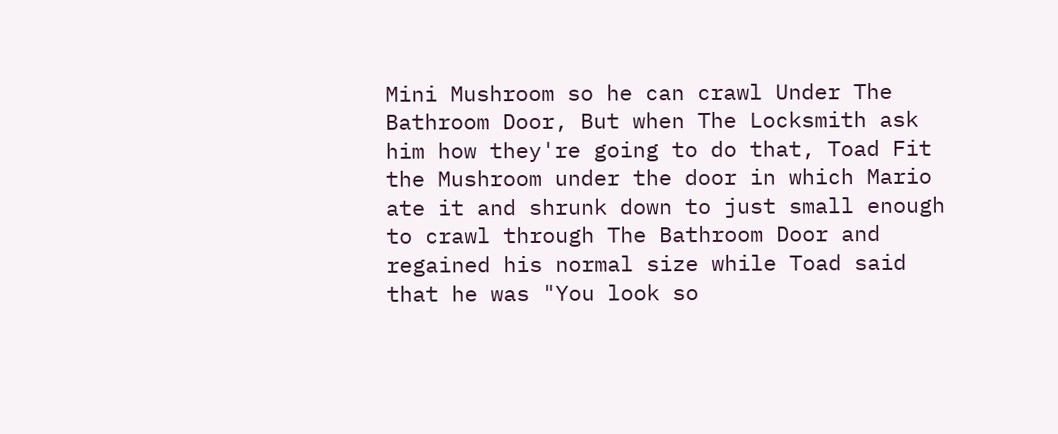Mini Mushroom so he can crawl Under The Bathroom Door, But when The Locksmith ask him how they're going to do that, Toad Fit the Mushroom under the door in which Mario ate it and shrunk down to just small enough to crawl through The Bathroom Door and regained his normal size while Toad said that he was "You look so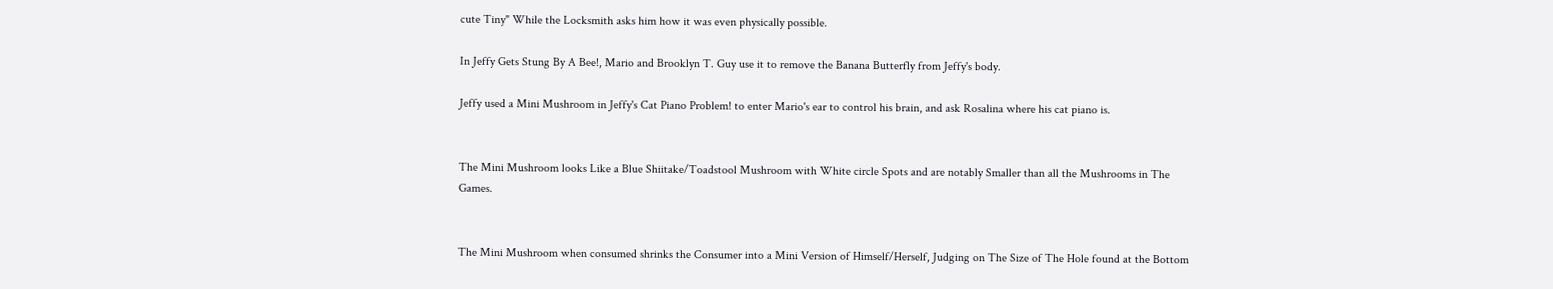cute Tiny" While the Locksmith asks him how it was even physically possible.

In Jeffy Gets Stung By A Bee!, Mario and Brooklyn T. Guy use it to remove the Banana Butterfly from Jeffy's body.

Jeffy used a Mini Mushroom in Jeffy's Cat Piano Problem! to enter Mario's ear to control his brain, and ask Rosalina where his cat piano is.


The Mini Mushroom looks Like a Blue Shiitake/Toadstool Mushroom with White circle Spots and are notably Smaller than all the Mushrooms in The Games.


The Mini Mushroom when consumed shrinks the Consumer into a Mini Version of Himself/Herself, Judging on The Size of The Hole found at the Bottom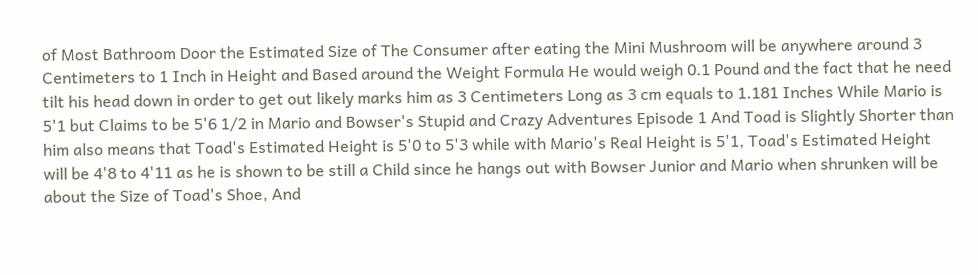of Most Bathroom Door the Estimated Size of The Consumer after eating the Mini Mushroom will be anywhere around 3 Centimeters to 1 Inch in Height and Based around the Weight Formula He would weigh 0.1 Pound and the fact that he need tilt his head down in order to get out likely marks him as 3 Centimeters Long as 3 cm equals to 1.181 Inches While Mario is 5'1 but Claims to be 5'6 1/2 in Mario and Bowser's Stupid and Crazy Adventures Episode 1 And Toad is Slightly Shorter than him also means that Toad's Estimated Height is 5'0 to 5'3 while with Mario's Real Height is 5'1, Toad's Estimated Height will be 4'8 to 4'11 as he is shown to be still a Child since he hangs out with Bowser Junior and Mario when shrunken will be about the Size of Toad's Shoe, And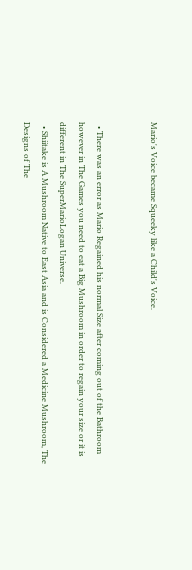Mario's Voice became Squeeky like a Child's Voice.


  • There was an error as Mario Regained his normal Size after coming out of the Bathroom however in The Games you need to eat a Big Mushroom in order to regain your size or it is different in The SuperMarioLogan Universe.
  • Shiitake is A Mushroom Native to East Asia and is Considered a Medicine Mushroom, The Designs of The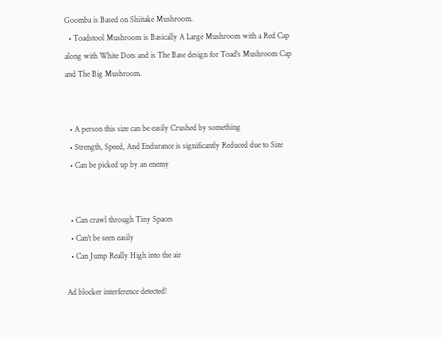Goomba is Based on Shiitake Mushroom.
  • Toadstool Mushroom is Basically A Large Mushroom with a Red Cap along with White Dots and is The Base design for Toad's Mushroom Cap and The Big Mushroom.


  • A person this size can be easily Crushed by something
  • Strength, Speed, And Endurance is significantly Reduced due to Size
  • Can be picked up by an enemy


  • Can crawl through Tiny Spaces
  • Can't be seen easily
  • Can Jump Really High into the air

Ad blocker interference detected!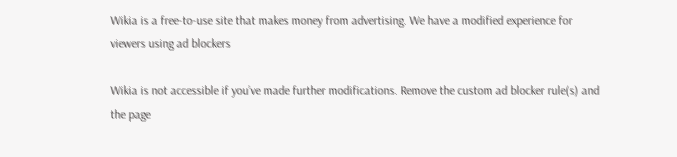Wikia is a free-to-use site that makes money from advertising. We have a modified experience for viewers using ad blockers

Wikia is not accessible if you’ve made further modifications. Remove the custom ad blocker rule(s) and the page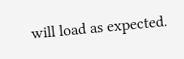will load as expected.